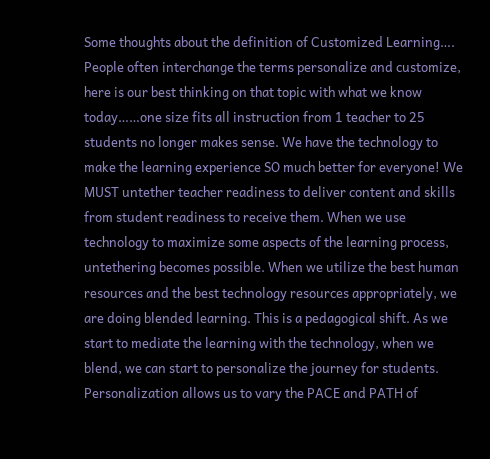Some thoughts about the definition of Customized Learning….
People often interchange the terms personalize and customize, here is our best thinking on that topic with what we know today……one size fits all instruction from 1 teacher to 25 students no longer makes sense. We have the technology to make the learning experience SO much better for everyone! We MUST untether teacher readiness to deliver content and skills from student readiness to receive them. When we use technology to maximize some aspects of the learning process, untethering becomes possible. When we utilize the best human resources and the best technology resources appropriately, we are doing blended learning. This is a pedagogical shift. As we start to mediate the learning with the technology, when we blend, we can start to personalize the journey for students. Personalization allows us to vary the PACE and PATH of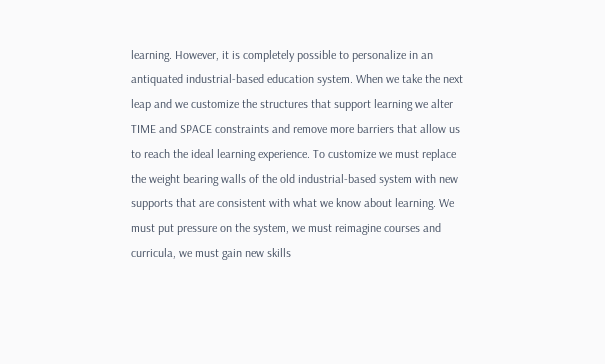learning. However, it is completely possible to personalize in an antiquated industrial-based education system. When we take the next leap and we customize the structures that support learning we alter TIME and SPACE constraints and remove more barriers that allow us to reach the ideal learning experience. To customize we must replace the weight bearing walls of the old industrial-based system with new supports that are consistent with what we know about learning. We must put pressure on the system, we must reimagine courses and curricula, we must gain new skills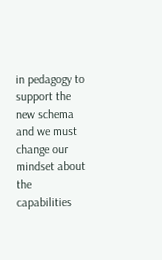in pedagogy to support the new schema and we must change our mindset about the capabilities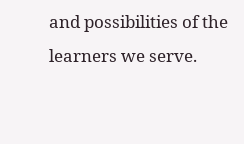and possibilities of the learners we serve.